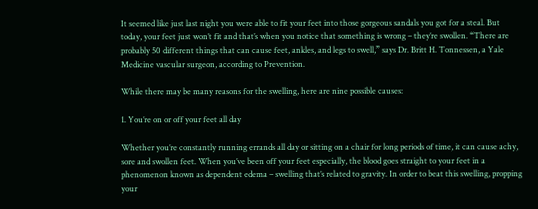It seemed like just last night you were able to fit your feet into those gorgeous sandals you got for a steal. But today, your feet just won’t fit and that’s when you notice that something is wrong – they’re swollen. “There are probably 50 different things that can cause feet, ankles, and legs to swell,” says Dr. Britt H. Tonnessen, a Yale Medicine vascular surgeon, according to Prevention.

While there may be many reasons for the swelling, here are nine possible causes:

1. You’re on or off your feet all day

Whether you’re constantly running errands all day or sitting on a chair for long periods of time, it can cause achy, sore and swollen feet. When you’ve been off your feet especially, the blood goes straight to your feet in a phenomenon known as dependent edema – swelling that’s related to gravity. In order to beat this swelling, propping your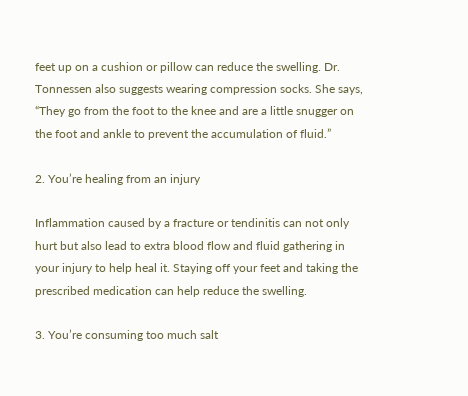feet up on a cushion or pillow can reduce the swelling. Dr. Tonnessen also suggests wearing compression socks. She says, “They go from the foot to the knee and are a little snugger on the foot and ankle to prevent the accumulation of fluid.”

2. You’re healing from an injury

Inflammation caused by a fracture or tendinitis can not only hurt but also lead to extra blood flow and fluid gathering in your injury to help heal it. Staying off your feet and taking the prescribed medication can help reduce the swelling.

3. You’re consuming too much salt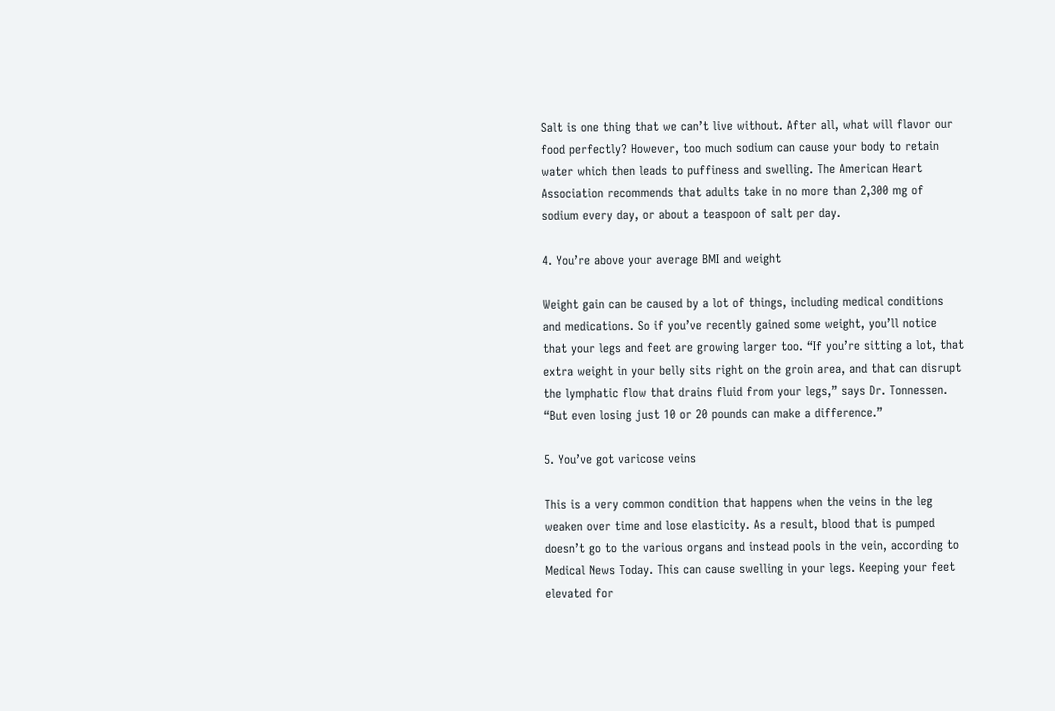Salt is one thing that we can’t live without. After all, what will flavor our food perfectly? However, too much sodium can cause your body to retain water which then leads to puffiness and swelling. The American Heart Association recommends that adults take in no more than 2,300 mg of sodium every day, or about a teaspoon of salt per day.

4. You’re above your average BMI and weight

Weight gain can be caused by a lot of things, including medical conditions and medications. So if you’ve recently gained some weight, you’ll notice that your legs and feet are growing larger too. “If you’re sitting a lot, that extra weight in your belly sits right on the groin area, and that can disrupt the lymphatic flow that drains fluid from your legs,” says Dr. Tonnessen. “But even losing just 10 or 20 pounds can make a difference.”

5. You’ve got varicose veins

This is a very common condition that happens when the veins in the leg weaken over time and lose elasticity. As a result, blood that is pumped doesn’t go to the various organs and instead pools in the vein, according to Medical News Today. This can cause swelling in your legs. Keeping your feet elevated for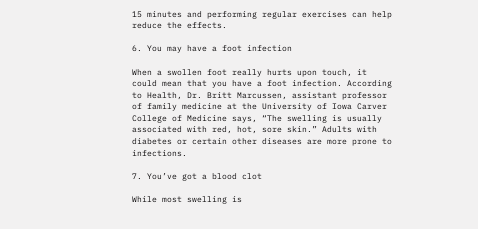15 minutes and performing regular exercises can help reduce the effects.

6. You may have a foot infection

When a swollen foot really hurts upon touch, it could mean that you have a foot infection. According to Health, Dr. Britt Marcussen, assistant professor of family medicine at the University of Iowa Carver College of Medicine says, “The swelling is usually associated with red, hot, sore skin.” Adults with diabetes or certain other diseases are more prone to infections.

7. You’ve got a blood clot

While most swelling is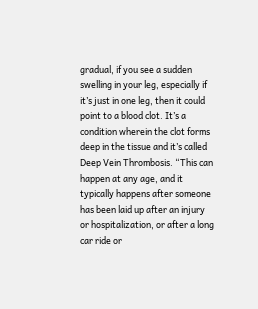gradual, if you see a sudden swelling in your leg, especially if it’s just in one leg, then it could point to a blood clot. It’s a condition wherein the clot forms deep in the tissue and it’s called Deep Vein Thrombosis. “This can happen at any age, and it typically happens after someone has been laid up after an injury or hospitalization, or after a long car ride or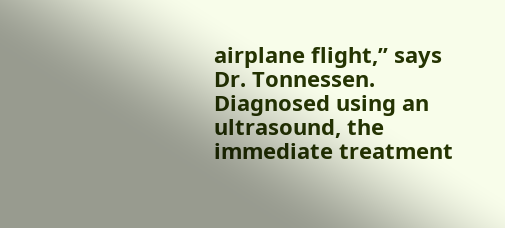airplane flight,” says Dr. Tonnessen. Diagnosed using an ultrasound, the immediate treatment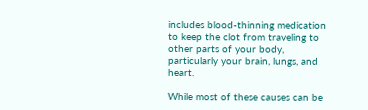includes blood-thinning medication to keep the clot from traveling to other parts of your body, particularly your brain, lungs, and heart.

While most of these causes can be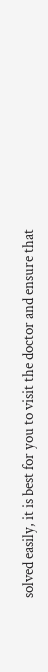solved easily, it is best for you to visit the doctor and ensure that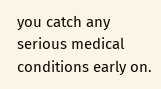you catch any serious medical conditions early on.